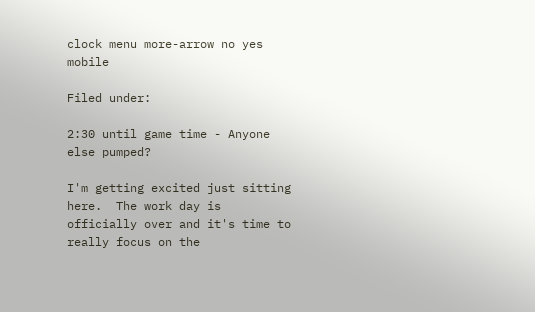clock menu more-arrow no yes mobile

Filed under:

2:30 until game time - Anyone else pumped?

I'm getting excited just sitting here.  The work day is officially over and it's time to really focus on the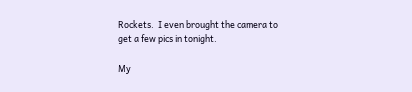Rockets.  I even brought the camera to get a few pics in tonight.

My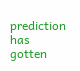prediction has gotten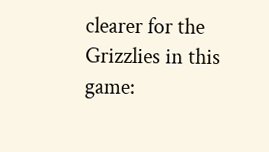clearer for the Grizzlies in this game: